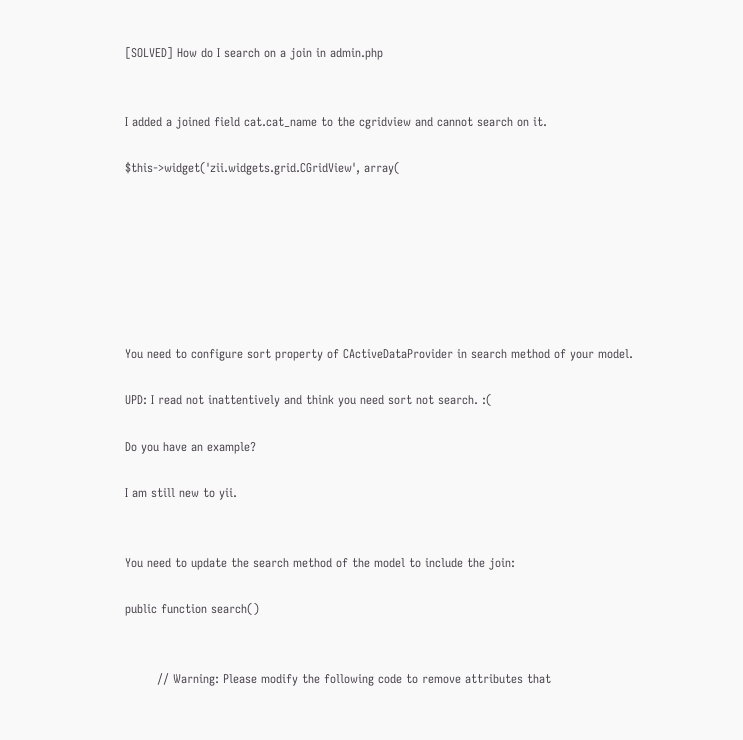[SOLVED] How do I search on a join in admin.php


I added a joined field cat.cat_name to the cgridview and cannot search on it.

$this->widget('zii.widgets.grid.CGridView', array(







You need to configure sort property of CActiveDataProvider in search method of your model.

UPD: I read not inattentively and think you need sort not search. :(

Do you have an example?

I am still new to yii.


You need to update the search method of the model to include the join:

public function search()


        // Warning: Please modify the following code to remove attributes that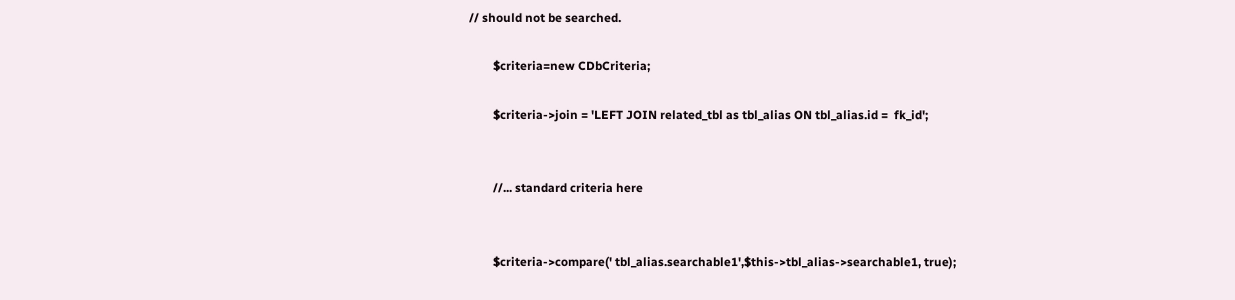// should not be searched.

        $criteria=new CDbCriteria;

        $criteria->join = 'LEFT JOIN related_tbl as tbl_alias ON tbl_alias.id =  fk_id';


        //... standard criteria here


        $criteria->compare(' tbl_alias.searchable1',$this->tbl_alias->searchable1, true);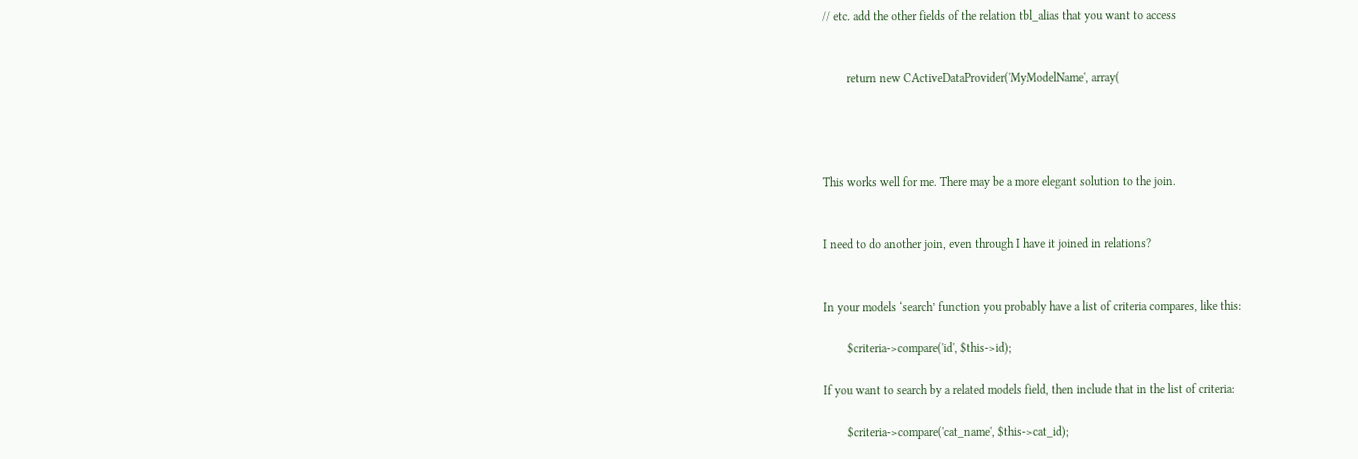// etc. add the other fields of the relation tbl_alias that you want to access


        return new CActiveDataProvider('MyModelName', array(




This works well for me. There may be a more elegant solution to the join.


I need to do another join, even through I have it joined in relations?


In your models ‘search’ function you probably have a list of criteria compares, like this:

        $criteria->compare('id', $this->id);

If you want to search by a related models field, then include that in the list of criteria:

        $criteria->compare('cat_name', $this->cat_id);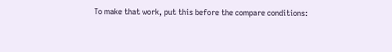To make that work, put this before the compare conditions: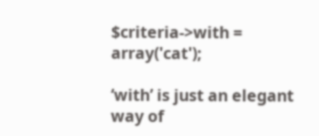$criteria->with = array('cat');

‘with’ is just an elegant way of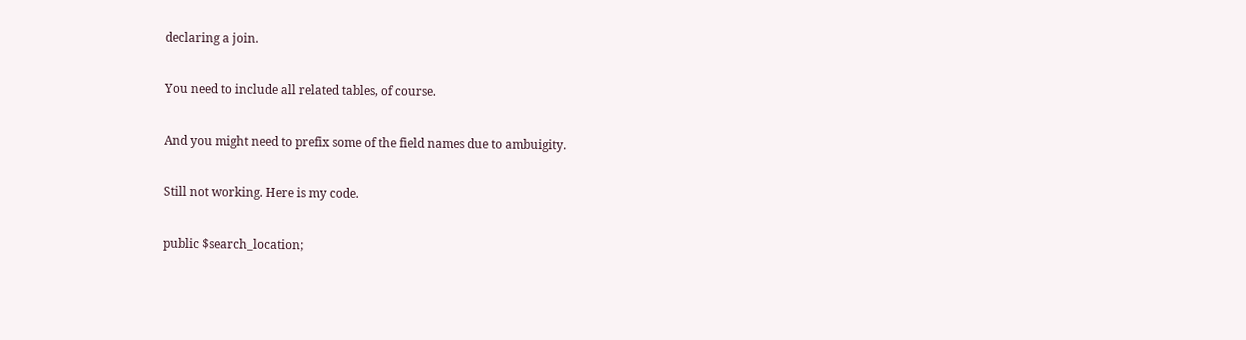declaring a join.

You need to include all related tables, of course.

And you might need to prefix some of the field names due to ambuigity.

Still not working. Here is my code.

public $search_location;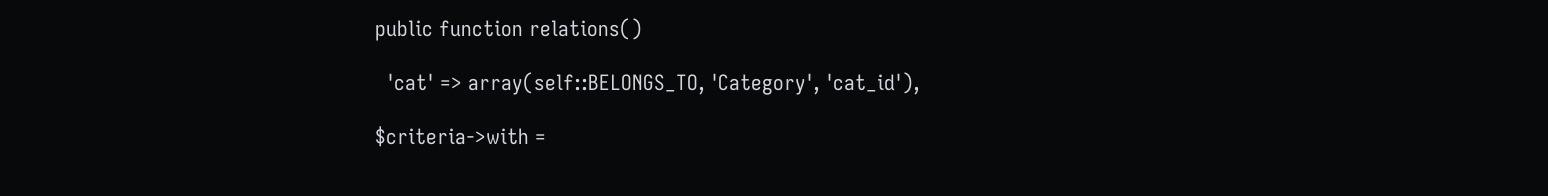public function relations()

  'cat' => array(self::BELONGS_TO, 'Category', 'cat_id'),

$criteria->with =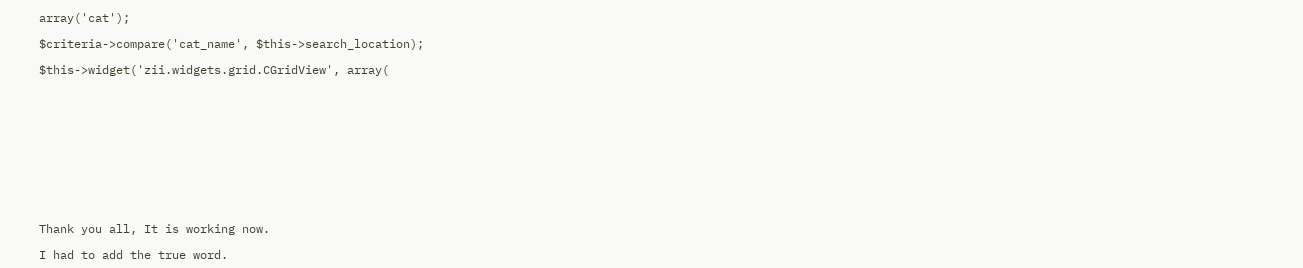array('cat');

$criteria->compare('cat_name', $this->search_location);

$this->widget('zii.widgets.grid.CGridView', array(











Thank you all, It is working now.

I had to add the true word.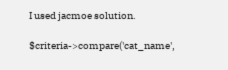I used jacmoe solution.

$criteria->compare('cat_name',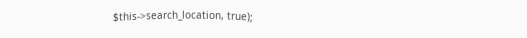$this->search_location, true);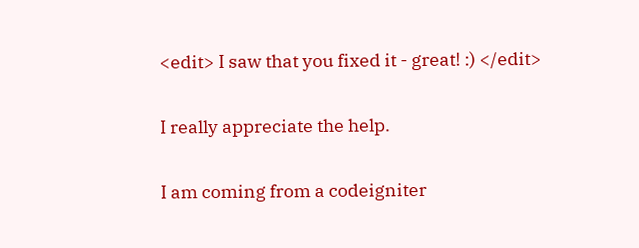<edit> I saw that you fixed it - great! :) </edit>

I really appreciate the help.

I am coming from a codeigniter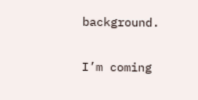background.

I’m coming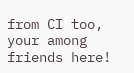from CI too, your among friends here!